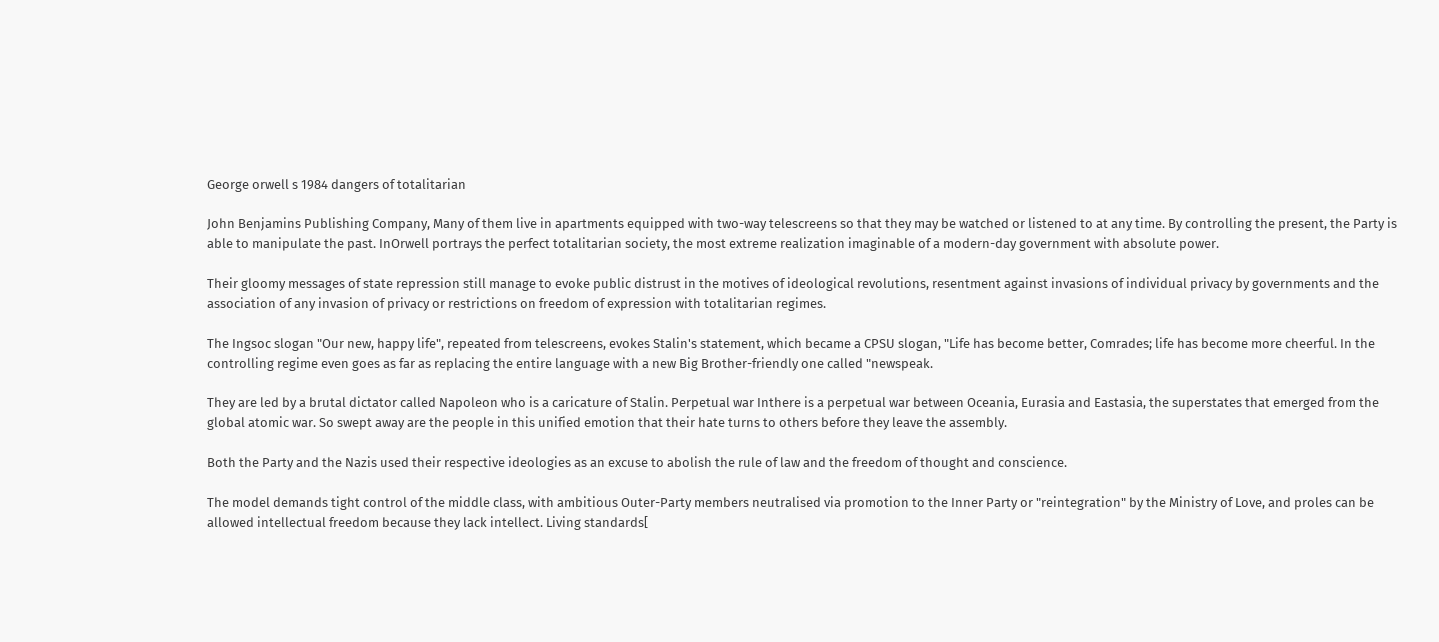George orwell s 1984 dangers of totalitarian

John Benjamins Publishing Company, Many of them live in apartments equipped with two-way telescreens so that they may be watched or listened to at any time. By controlling the present, the Party is able to manipulate the past. InOrwell portrays the perfect totalitarian society, the most extreme realization imaginable of a modern-day government with absolute power.

Their gloomy messages of state repression still manage to evoke public distrust in the motives of ideological revolutions, resentment against invasions of individual privacy by governments and the association of any invasion of privacy or restrictions on freedom of expression with totalitarian regimes.

The Ingsoc slogan "Our new, happy life", repeated from telescreens, evokes Stalin's statement, which became a CPSU slogan, "Life has become better, Comrades; life has become more cheerful. In the controlling regime even goes as far as replacing the entire language with a new Big Brother-friendly one called "newspeak.

They are led by a brutal dictator called Napoleon who is a caricature of Stalin. Perpetual war Inthere is a perpetual war between Oceania, Eurasia and Eastasia, the superstates that emerged from the global atomic war. So swept away are the people in this unified emotion that their hate turns to others before they leave the assembly.

Both the Party and the Nazis used their respective ideologies as an excuse to abolish the rule of law and the freedom of thought and conscience.

The model demands tight control of the middle class, with ambitious Outer-Party members neutralised via promotion to the Inner Party or "reintegration" by the Ministry of Love, and proles can be allowed intellectual freedom because they lack intellect. Living standards[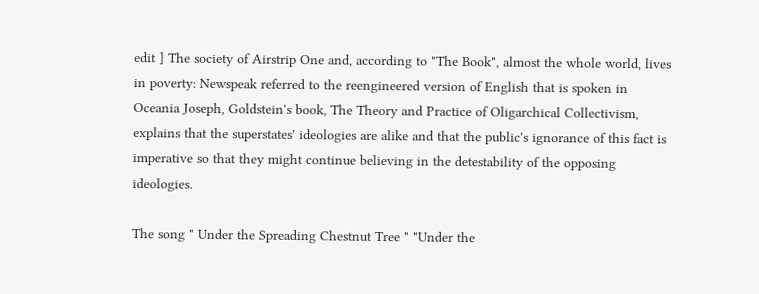edit ] The society of Airstrip One and, according to "The Book", almost the whole world, lives in poverty: Newspeak referred to the reengineered version of English that is spoken in Oceania Joseph, Goldstein's book, The Theory and Practice of Oligarchical Collectivism, explains that the superstates' ideologies are alike and that the public's ignorance of this fact is imperative so that they might continue believing in the detestability of the opposing ideologies.

The song " Under the Spreading Chestnut Tree " "Under the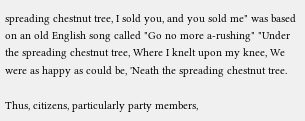spreading chestnut tree, I sold you, and you sold me" was based on an old English song called "Go no more a-rushing" "Under the spreading chestnut tree, Where I knelt upon my knee, We were as happy as could be, 'Neath the spreading chestnut tree.

Thus, citizens, particularly party members,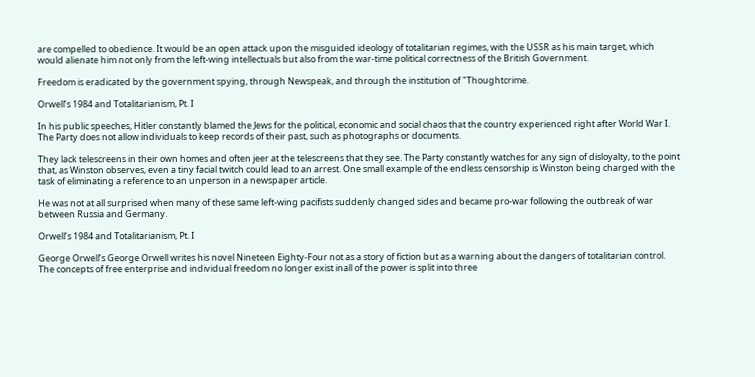are compelled to obedience. It would be an open attack upon the misguided ideology of totalitarian regimes, with the USSR as his main target, which would alienate him not only from the left-wing intellectuals but also from the war-time political correctness of the British Government.

Freedom is eradicated by the government spying, through Newspeak, and through the institution of "Thoughtcrime.

Orwell’s 1984 and Totalitarianism, Pt. I

In his public speeches, Hitler constantly blamed the Jews for the political, economic and social chaos that the country experienced right after World War I. The Party does not allow individuals to keep records of their past, such as photographs or documents.

They lack telescreens in their own homes and often jeer at the telescreens that they see. The Party constantly watches for any sign of disloyalty, to the point that, as Winston observes, even a tiny facial twitch could lead to an arrest. One small example of the endless censorship is Winston being charged with the task of eliminating a reference to an unperson in a newspaper article.

He was not at all surprised when many of these same left-wing pacifists suddenly changed sides and became pro-war following the outbreak of war between Russia and Germany.

Orwell’s 1984 and Totalitarianism, Pt. I

George Orwell’s George Orwell writes his novel Nineteen Eighty-Four not as a story of fiction but as a warning about the dangers of totalitarian control. The concepts of free enterprise and individual freedom no longer exist inall of the power is split into three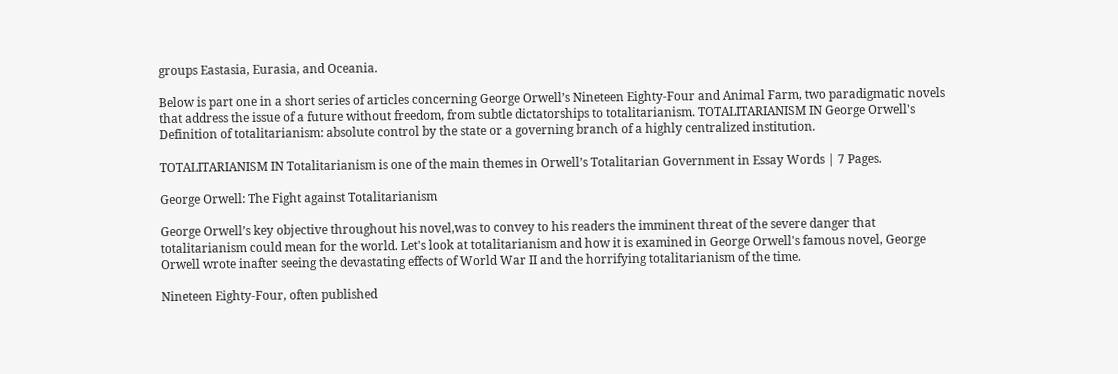groups Eastasia, Eurasia, and Oceania.

Below is part one in a short series of articles concerning George Orwell’s Nineteen Eighty-Four and Animal Farm, two paradigmatic novels that address the issue of a future without freedom, from subtle dictatorships to totalitarianism. TOTALITARIANISM IN George Orwell's Definition of totalitarianism: absolute control by the state or a governing branch of a highly centralized institution.

TOTALITARIANISM IN Totalitarianism is one of the main themes in Orwell’s Totalitarian Government in Essay Words | 7 Pages.

George Orwell: The Fight against Totalitarianism

George Orwell’s key objective throughout his novel,was to convey to his readers the imminent threat of the severe danger that totalitarianism could mean for the world. Let's look at totalitarianism and how it is examined in George Orwell's famous novel, George Orwell wrote inafter seeing the devastating effects of World War II and the horrifying totalitarianism of the time.

Nineteen Eighty-Four, often published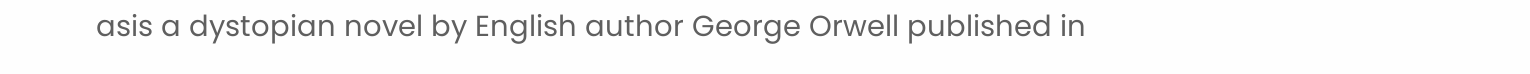asis a dystopian novel by English author George Orwell published in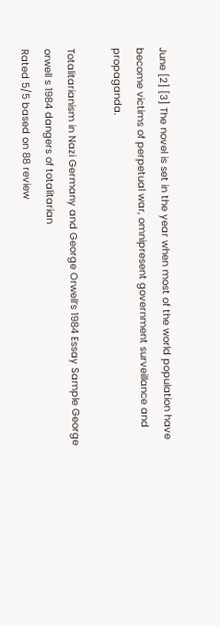June [2] [3] The novel is set in the year when most of the world population have become victims of perpetual war, omnipresent government surveillance and propaganda.

Totalitarianism in Nazi Germany and George Orwell’s 1984 Essay Sample George orwell s 1984 dangers of totalitarian
Rated 5/5 based on 88 review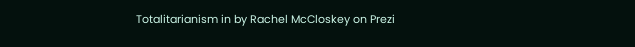Totalitarianism in by Rachel McCloskey on Prezi